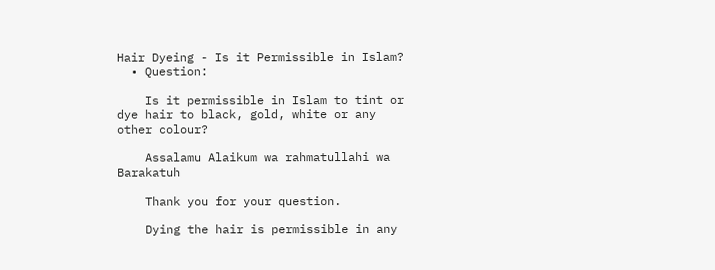Hair Dyeing - Is it Permissible in Islam?
  • Question:

    Is it permissible in Islam to tint or dye hair to black, gold, white or any other colour?

    Assalamu Alaikum wa rahmatullahi wa Barakatuh

    Thank you for your question.

    Dying the hair is permissible in any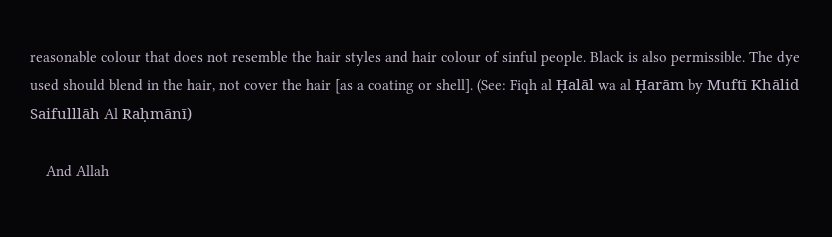reasonable colour that does not resemble the hair styles and hair colour of sinful people. Black is also permissible. The dye used should blend in the hair, not cover the hair [as a coating or shell]. (See: Fiqh al Ḥalāl wa al Ḥarām by Muftī Khālid Saifulllāh Al Raḥmānī)

    And Allah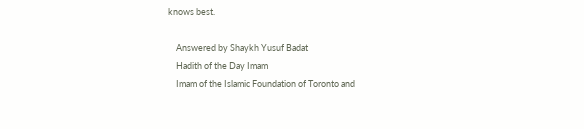knows best.

    Answered by Shaykh Yusuf Badat
    Hadith of the Day Imam
    Imam of the Islamic Foundation of Toronto and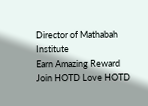Director of Mathabah Institute
Earn Amazing Reward
Join HOTD Love HOTD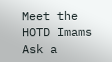Meet the HOTD Imams Ask a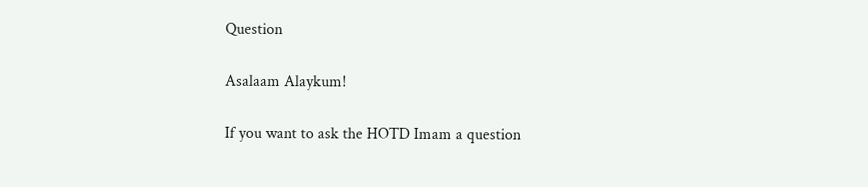Question

Asalaam Alaykum!

If you want to ask the HOTD Imam a question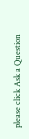please click Ask a Question